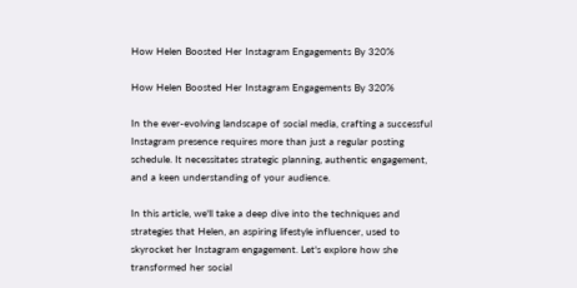How Helen Boosted Her Instagram Engagements By 320%

How Helen Boosted Her Instagram Engagements By 320%

In the ever-evolving landscape of social media, crafting a successful Instagram presence requires more than just a regular posting schedule. It necessitates strategic planning, authentic engagement, and a keen understanding of your audience.

In this article, we'll take a deep dive into the techniques and strategies that Helen, an aspiring lifestyle influencer, used to skyrocket her Instagram engagement. Let's explore how she transformed her social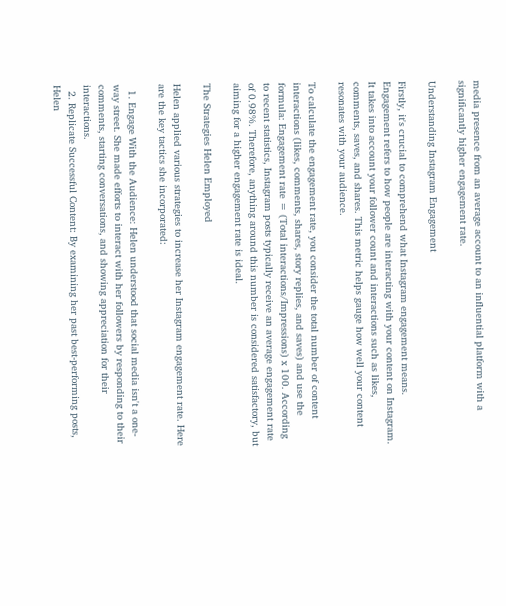media presence from an average account to an influential platform with a significantly higher engagement rate.

Understanding Instagram Engagement

Firstly, it's crucial to comprehend what Instagram engagement means. Engagement refers to how people are interacting with your content on Instagram. It takes into account your follower count and interactions such as likes, comments, saves, and shares. This metric helps gauge how well your content resonates with your audience.

To calculate the engagement rate, you consider the total number of content interactions (likes, comments, shares, story replies, and saves) and use the formula: Engagement rate = (Total interactions/Impressions) x 100. According to recent statistics, Instagram posts typically receive an average engagement rate of 0.98%. Therefore, anything around this number is considered satisfactory, but aiming for a higher engagement rate is ideal.

The Strategies Helen Employed

Helen applied various strategies to increase her Instagram engagement rate. Here are the key tactics she incorporated:

  1. Engage With the Audience: Helen understood that social media isn't a one-way street. She made efforts to interact with her followers by responding to their comments, starting conversations, and showing appreciation for their interactions.
  2. Replicate Successful Content: By examining her past best-performing posts, Helen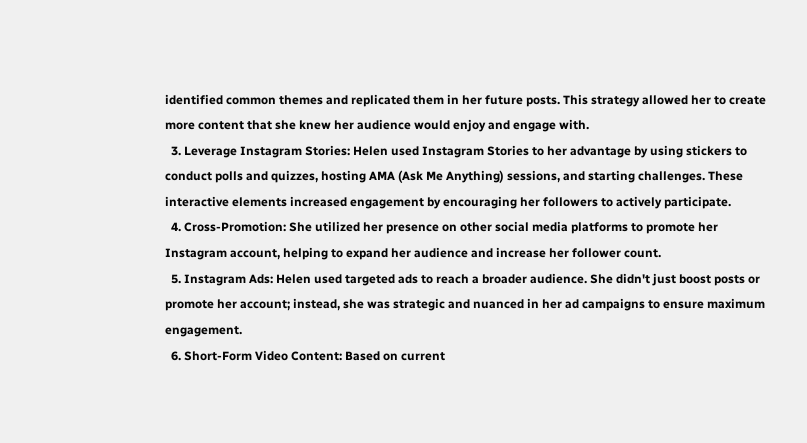identified common themes and replicated them in her future posts. This strategy allowed her to create more content that she knew her audience would enjoy and engage with.
  3. Leverage Instagram Stories: Helen used Instagram Stories to her advantage by using stickers to conduct polls and quizzes, hosting AMA (Ask Me Anything) sessions, and starting challenges. These interactive elements increased engagement by encouraging her followers to actively participate.
  4. Cross-Promotion: She utilized her presence on other social media platforms to promote her Instagram account, helping to expand her audience and increase her follower count.
  5. Instagram Ads: Helen used targeted ads to reach a broader audience. She didn't just boost posts or promote her account; instead, she was strategic and nuanced in her ad campaigns to ensure maximum engagement.
  6. Short-Form Video Content: Based on current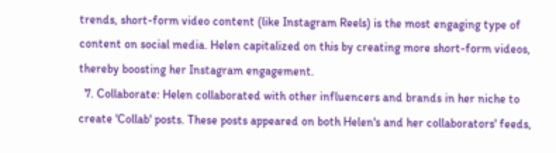trends, short-form video content (like Instagram Reels) is the most engaging type of content on social media. Helen capitalized on this by creating more short-form videos, thereby boosting her Instagram engagement.
  7. Collaborate: Helen collaborated with other influencers and brands in her niche to create 'Collab' posts. These posts appeared on both Helen's and her collaborators' feeds,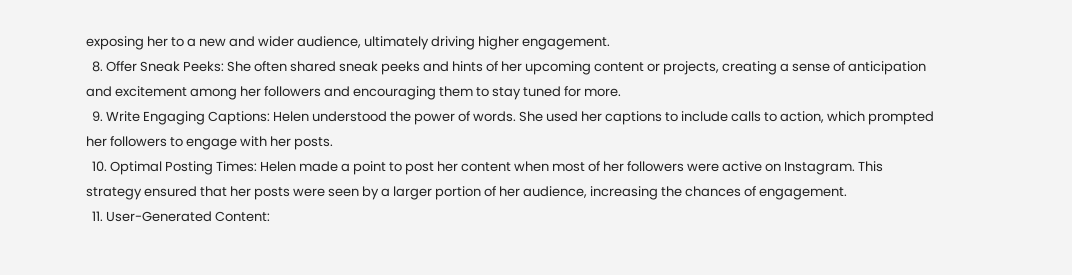exposing her to a new and wider audience, ultimately driving higher engagement.
  8. Offer Sneak Peeks: She often shared sneak peeks and hints of her upcoming content or projects, creating a sense of anticipation and excitement among her followers and encouraging them to stay tuned for more.
  9. Write Engaging Captions: Helen understood the power of words. She used her captions to include calls to action, which prompted her followers to engage with her posts.
  10. Optimal Posting Times: Helen made a point to post her content when most of her followers were active on Instagram. This strategy ensured that her posts were seen by a larger portion of her audience, increasing the chances of engagement.
  11. User-Generated Content: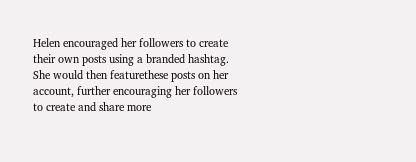Helen encouraged her followers to create their own posts using a branded hashtag. She would then featurethese posts on her account, further encouraging her followers to create and share more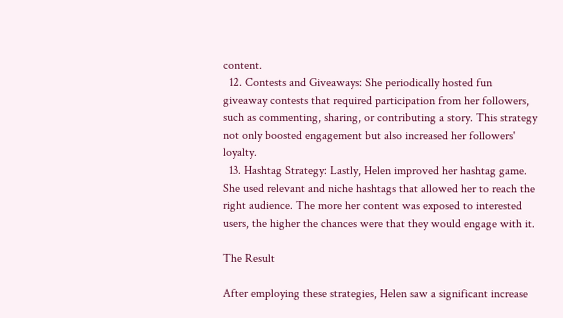content.
  12. Contests and Giveaways: She periodically hosted fun giveaway contests that required participation from her followers, such as commenting, sharing, or contributing a story. This strategy not only boosted engagement but also increased her followers' loyalty.
  13. Hashtag Strategy: Lastly, Helen improved her hashtag game. She used relevant and niche hashtags that allowed her to reach the right audience. The more her content was exposed to interested users, the higher the chances were that they would engage with it.

The Result

After employing these strategies, Helen saw a significant increase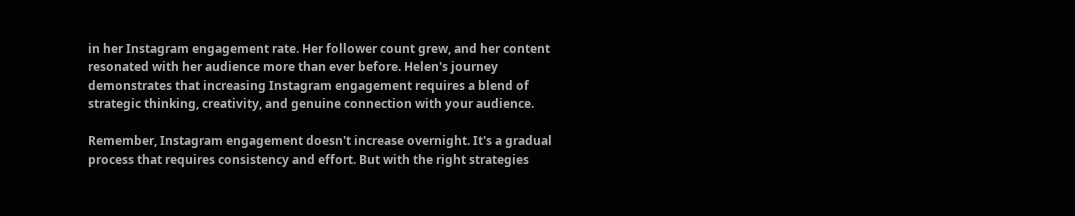in her Instagram engagement rate. Her follower count grew, and her content resonated with her audience more than ever before. Helen's journey demonstrates that increasing Instagram engagement requires a blend of strategic thinking, creativity, and genuine connection with your audience.

Remember, Instagram engagement doesn't increase overnight. It's a gradual process that requires consistency and effort. But with the right strategies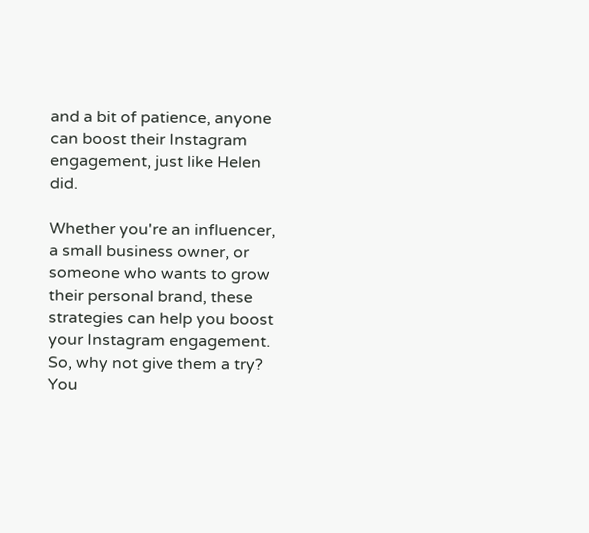and a bit of patience, anyone can boost their Instagram engagement, just like Helen did.

Whether you're an influencer, a small business owner, or someone who wants to grow their personal brand, these strategies can help you boost your Instagram engagement. So, why not give them a try? You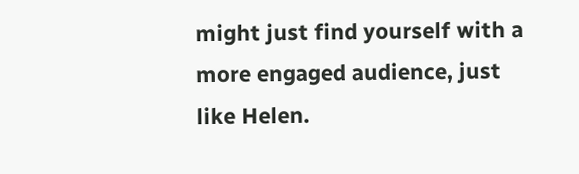might just find yourself with a more engaged audience, just like Helen.